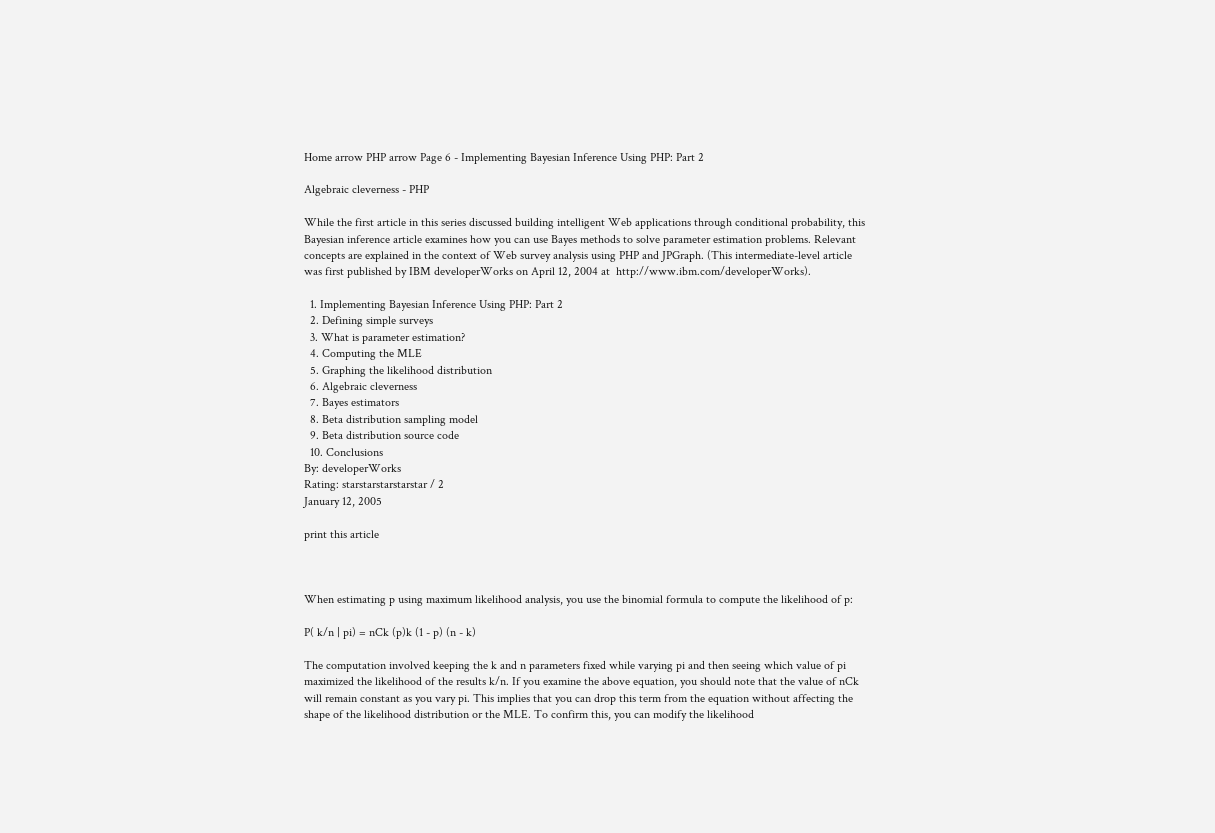Home arrow PHP arrow Page 6 - Implementing Bayesian Inference Using PHP: Part 2

Algebraic cleverness - PHP

While the first article in this series discussed building intelligent Web applications through conditional probability, this Bayesian inference article examines how you can use Bayes methods to solve parameter estimation problems. Relevant concepts are explained in the context of Web survey analysis using PHP and JPGraph. (This intermediate-level article was first published by IBM developerWorks on April 12, 2004 at  http://www.ibm.com/developerWorks).

  1. Implementing Bayesian Inference Using PHP: Part 2
  2. Defining simple surveys
  3. What is parameter estimation?
  4. Computing the MLE
  5. Graphing the likelihood distribution
  6. Algebraic cleverness
  7. Bayes estimators
  8. Beta distribution sampling model
  9. Beta distribution source code
  10. Conclusions
By: developerWorks
Rating: starstarstarstarstar / 2
January 12, 2005

print this article



When estimating p using maximum likelihood analysis, you use the binomial formula to compute the likelihood of p:

P( k/n | pi) = nCk (p)k (1 - p) (n - k)

The computation involved keeping the k and n parameters fixed while varying pi and then seeing which value of pi maximized the likelihood of the results k/n. If you examine the above equation, you should note that the value of nCk will remain constant as you vary pi. This implies that you can drop this term from the equation without affecting the shape of the likelihood distribution or the MLE. To confirm this, you can modify the likelihood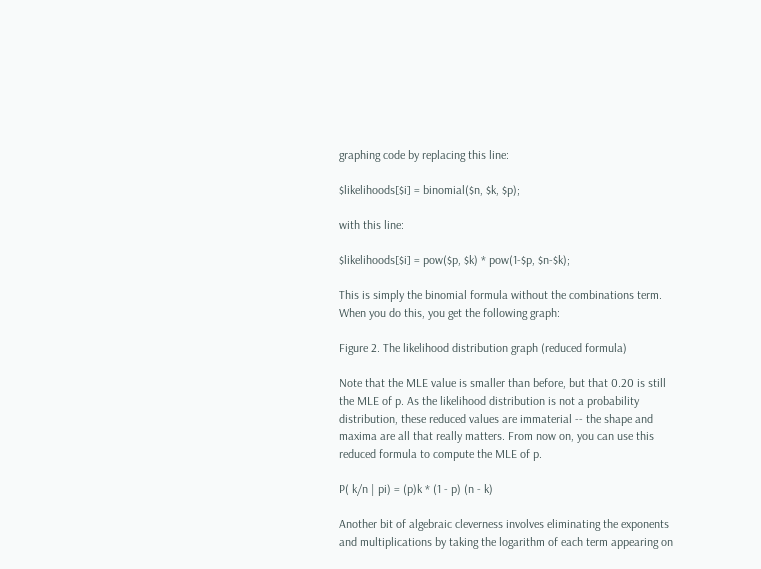graphing code by replacing this line:

$likelihoods[$i] = binomial($n, $k, $p);

with this line:

$likelihoods[$i] = pow($p, $k) * pow(1-$p, $n-$k);

This is simply the binomial formula without the combinations term. When you do this, you get the following graph:

Figure 2. The likelihood distribution graph (reduced formula)

Note that the MLE value is smaller than before, but that 0.20 is still the MLE of p. As the likelihood distribution is not a probability distribution, these reduced values are immaterial -- the shape and maxima are all that really matters. From now on, you can use this reduced formula to compute the MLE of p.

P( k/n | pi) = (p)k * (1 - p) (n - k)

Another bit of algebraic cleverness involves eliminating the exponents and multiplications by taking the logarithm of each term appearing on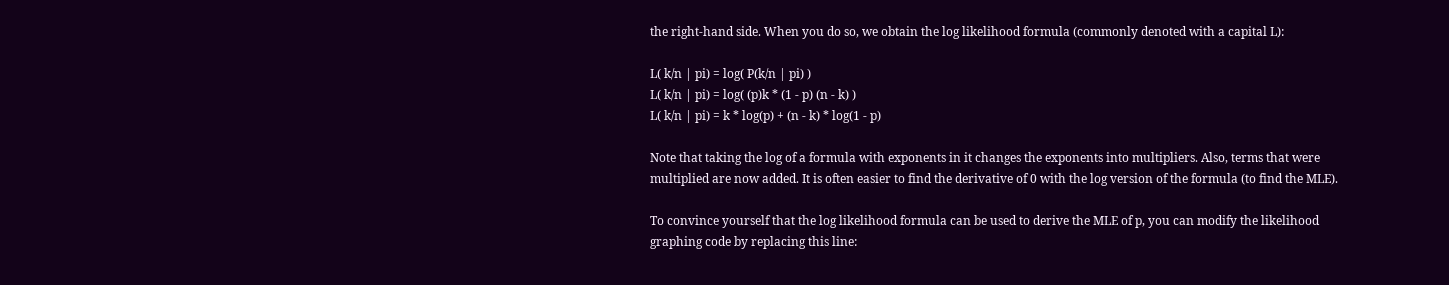the right-hand side. When you do so, we obtain the log likelihood formula (commonly denoted with a capital L):

L( k/n | pi) = log( P(k/n | pi) )
L( k/n | pi) = log( (p)k * (1 - p) (n - k) )
L( k/n | pi) = k * log(p) + (n - k) * log(1 - p)

Note that taking the log of a formula with exponents in it changes the exponents into multipliers. Also, terms that were multiplied are now added. It is often easier to find the derivative of 0 with the log version of the formula (to find the MLE).

To convince yourself that the log likelihood formula can be used to derive the MLE of p, you can modify the likelihood graphing code by replacing this line: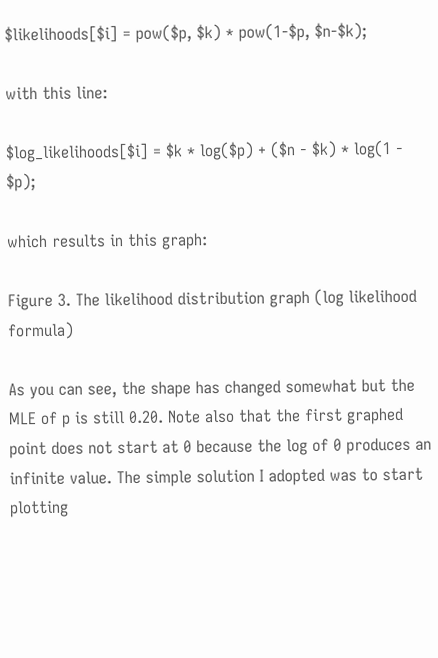$likelihoods[$i] = pow($p, $k) * pow(1-$p, $n-$k);

with this line:

$log_likelihoods[$i] = $k * log($p) + ($n - $k) * log(1 - $p);

which results in this graph:

Figure 3. The likelihood distribution graph (log likelihood formula)

As you can see, the shape has changed somewhat but the MLE of p is still 0.20. Note also that the first graphed point does not start at 0 because the log of 0 produces an infinite value. The simple solution I adopted was to start plotting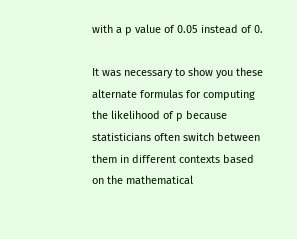with a p value of 0.05 instead of 0.

It was necessary to show you these alternate formulas for computing the likelihood of p because statisticians often switch between them in different contexts based on the mathematical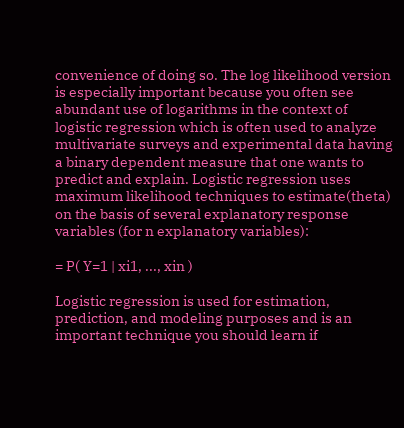convenience of doing so. The log likelihood version is especially important because you often see abundant use of logarithms in the context of logistic regression which is often used to analyze multivariate surveys and experimental data having a binary dependent measure that one wants to predict and explain. Logistic regression uses maximum likelihood techniques to estimate(theta) on the basis of several explanatory response variables (for n explanatory variables):

= P( Y=1 | xi1, ..., xin )

Logistic regression is used for estimation, prediction, and modeling purposes and is an important technique you should learn if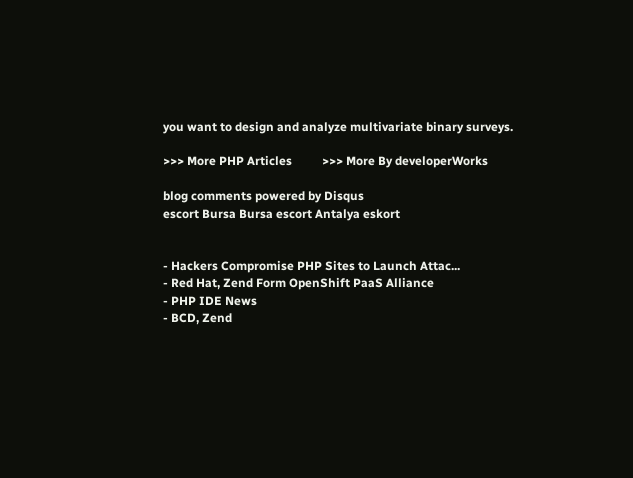you want to design and analyze multivariate binary surveys.

>>> More PHP Articles          >>> More By developerWorks

blog comments powered by Disqus
escort Bursa Bursa escort Antalya eskort


- Hackers Compromise PHP Sites to Launch Attac...
- Red Hat, Zend Form OpenShift PaaS Alliance
- PHP IDE News
- BCD, Zend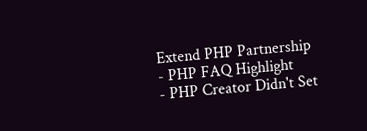Extend PHP Partnership
- PHP FAQ Highlight
- PHP Creator Didn't Set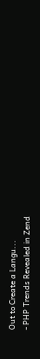Out to Create a Langu...
- PHP Trends Revealed in Zend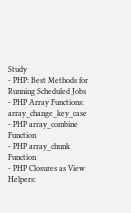Study
- PHP: Best Methods for Running Scheduled Jobs
- PHP Array Functions: array_change_key_case
- PHP array_combine Function
- PHP array_chunk Function
- PHP Closures as View Helpers: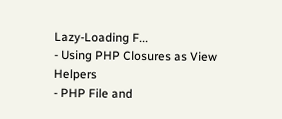Lazy-Loading F...
- Using PHP Closures as View Helpers
- PHP File and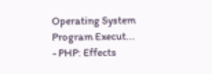Operating System Program Execut...
- PHP: Effects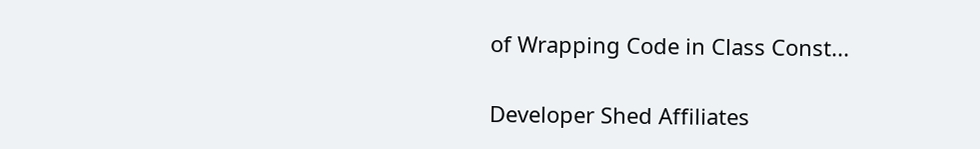of Wrapping Code in Class Const...

Developer Shed Affiliates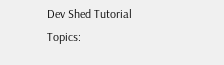Dev Shed Tutorial Topics: